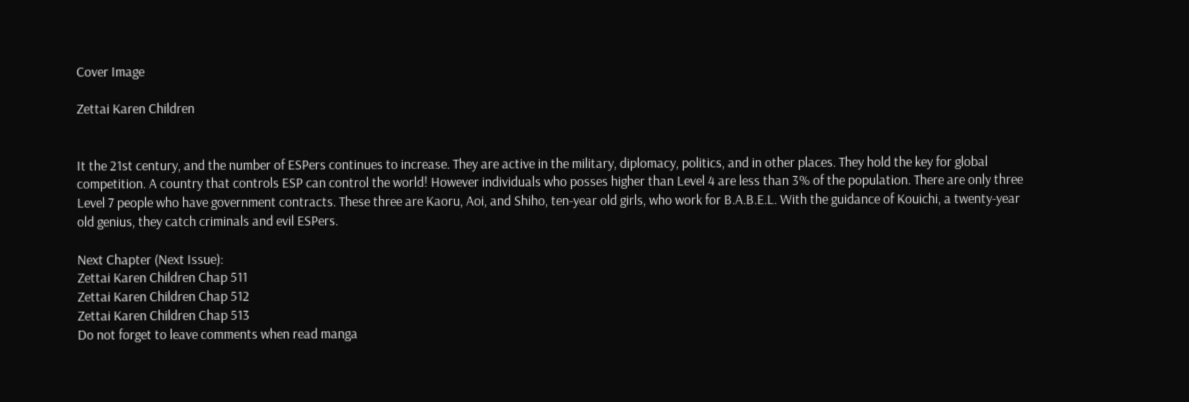Cover Image

Zettai Karen Children


It the 21st century, and the number of ESPers continues to increase. They are active in the military, diplomacy, politics, and in other places. They hold the key for global competition. A country that controls ESP can control the world! However individuals who posses higher than Level 4 are less than 3% of the population. There are only three Level 7 people who have government contracts. These three are Kaoru, Aoi, and Shiho, ten-year old girls, who work for B.A.B.E.L. With the guidance of Kouichi, a twenty-year old genius, they catch criminals and evil ESPers.

Next Chapter (Next Issue):
Zettai Karen Children Chap 511
Zettai Karen Children Chap 512
Zettai Karen Children Chap 513
Do not forget to leave comments when read manga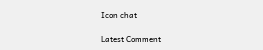Icon chat

Latest Comment